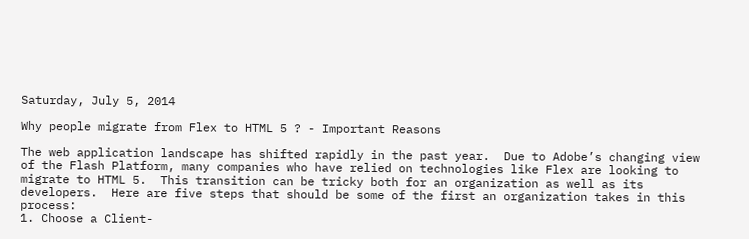Saturday, July 5, 2014

Why people migrate from Flex to HTML 5 ? - Important Reasons

The web application landscape has shifted rapidly in the past year.  Due to Adobe’s changing view of the Flash Platform, many companies who have relied on technologies like Flex are looking to migrate to HTML 5.  This transition can be tricky both for an organization as well as its developers.  Here are five steps that should be some of the first an organization takes in this process:
1. Choose a Client-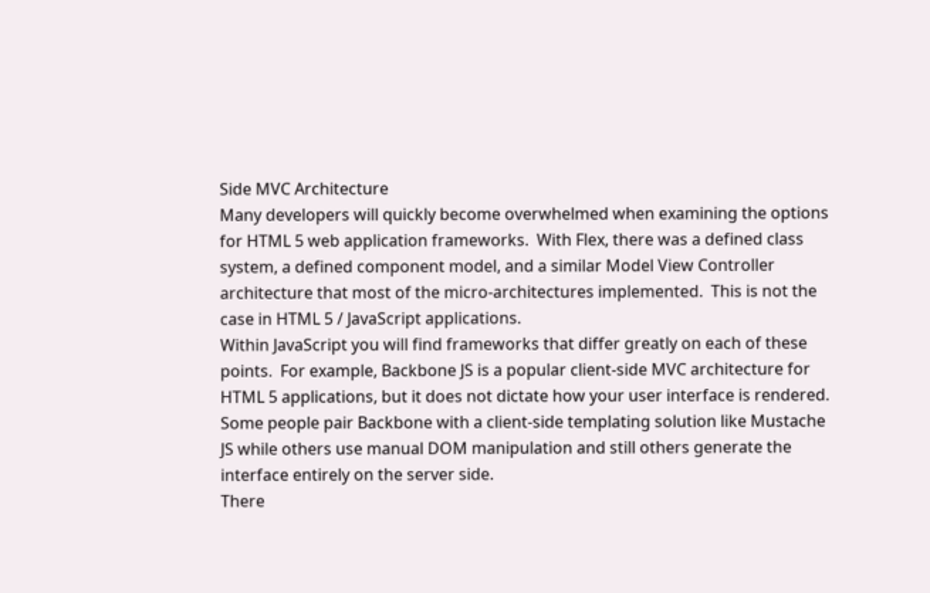Side MVC Architecture
Many developers will quickly become overwhelmed when examining the options for HTML 5 web application frameworks.  With Flex, there was a defined class system, a defined component model, and a similar Model View Controller architecture that most of the micro-architectures implemented.  This is not the case in HTML 5 / JavaScript applications.
Within JavaScript you will find frameworks that differ greatly on each of these points.  For example, Backbone JS is a popular client-side MVC architecture for HTML 5 applications, but it does not dictate how your user interface is rendered.  Some people pair Backbone with a client-side templating solution like Mustache JS while others use manual DOM manipulation and still others generate the interface entirely on the server side.
There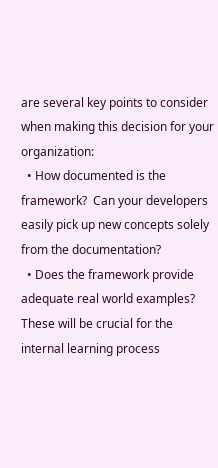are several key points to consider when making this decision for your organization:
  • How documented is the framework?  Can your developers easily pick up new concepts solely from the documentation?
  • Does the framework provide adequate real world examples?  These will be crucial for the internal learning process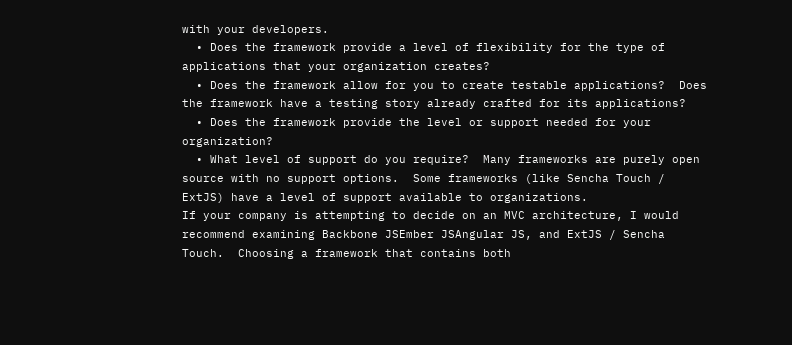with your developers.
  • Does the framework provide a level of flexibility for the type of applications that your organization creates?
  • Does the framework allow for you to create testable applications?  Does the framework have a testing story already crafted for its applications?
  • Does the framework provide the level or support needed for your organization?
  • What level of support do you require?  Many frameworks are purely open source with no support options.  Some frameworks (like Sencha Touch / ExtJS) have a level of support available to organizations.
If your company is attempting to decide on an MVC architecture, I would recommend examining Backbone JSEmber JSAngular JS, and ExtJS / Sencha Touch.  Choosing a framework that contains both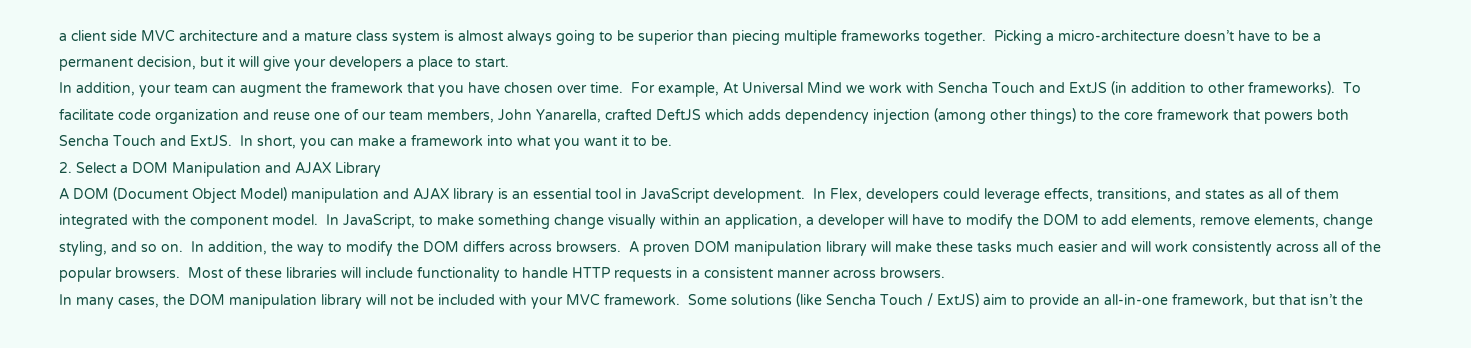a client side MVC architecture and a mature class system is almost always going to be superior than piecing multiple frameworks together.  Picking a micro-architecture doesn’t have to be a permanent decision, but it will give your developers a place to start.
In addition, your team can augment the framework that you have chosen over time.  For example, At Universal Mind we work with Sencha Touch and ExtJS (in addition to other frameworks).  To facilitate code organization and reuse one of our team members, John Yanarella, crafted DeftJS which adds dependency injection (among other things) to the core framework that powers both Sencha Touch and ExtJS.  In short, you can make a framework into what you want it to be.
2. Select a DOM Manipulation and AJAX Library
A DOM (Document Object Model) manipulation and AJAX library is an essential tool in JavaScript development.  In Flex, developers could leverage effects, transitions, and states as all of them integrated with the component model.  In JavaScript, to make something change visually within an application, a developer will have to modify the DOM to add elements, remove elements, change styling, and so on.  In addition, the way to modify the DOM differs across browsers.  A proven DOM manipulation library will make these tasks much easier and will work consistently across all of the popular browsers.  Most of these libraries will include functionality to handle HTTP requests in a consistent manner across browsers.
In many cases, the DOM manipulation library will not be included with your MVC framework.  Some solutions (like Sencha Touch / ExtJS) aim to provide an all-in-one framework, but that isn’t the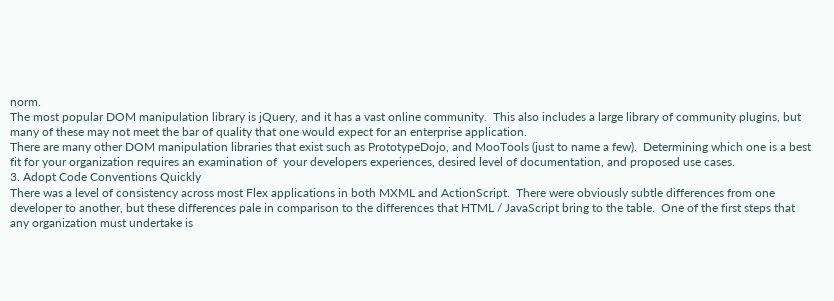norm.
The most popular DOM manipulation library is jQuery, and it has a vast online community.  This also includes a large library of community plugins, but many of these may not meet the bar of quality that one would expect for an enterprise application.
There are many other DOM manipulation libraries that exist such as PrototypeDojo, and MooTools (just to name a few).  Determining which one is a best fit for your organization requires an examination of  your developers experiences, desired level of documentation, and proposed use cases.
3. Adopt Code Conventions Quickly
There was a level of consistency across most Flex applications in both MXML and ActionScript.  There were obviously subtle differences from one developer to another, but these differences pale in comparison to the differences that HTML / JavaScript bring to the table.  One of the first steps that any organization must undertake is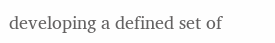developing a defined set of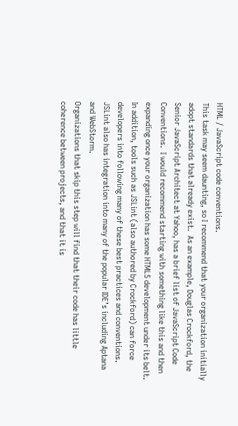HTML / JavaScript code conventions.
This task may seem daunting, so I recommend that your organization initially adopt standards that already exist.  As an example, Douglas Crockford, the Senior JavaScript Architect at Yahoo, has a brief list of JavaScript Code Conventions.  I would recommend starting with something like this and then expanding once your organization has some HTML5 development under its belt.
In addition, tools such as JSLint (also authored by Crockford) can force developers into following many of these best practices and conventions.  JSLint also has integration into many of the popular IDE’s including Aptana and WebStorm.
Organizations that skip this step will find that their code has little coherence between projects, and that it is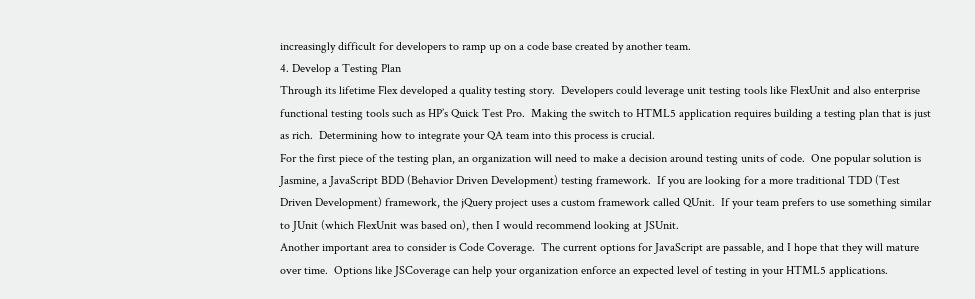increasingly difficult for developers to ramp up on a code base created by another team.
4. Develop a Testing Plan
Through its lifetime Flex developed a quality testing story.  Developers could leverage unit testing tools like FlexUnit and also enterprise functional testing tools such as HP’s Quick Test Pro.  Making the switch to HTML5 application requires building a testing plan that is just as rich.  Determining how to integrate your QA team into this process is crucial.
For the first piece of the testing plan, an organization will need to make a decision around testing units of code.  One popular solution is Jasmine, a JavaScript BDD (Behavior Driven Development) testing framework.  If you are looking for a more traditional TDD (Test Driven Development) framework, the jQuery project uses a custom framework called QUnit.  If your team prefers to use something similar to JUnit (which FlexUnit was based on), then I would recommend looking at JSUnit.
Another important area to consider is Code Coverage.  The current options for JavaScript are passable, and I hope that they will mature over time.  Options like JSCoverage can help your organization enforce an expected level of testing in your HTML5 applications.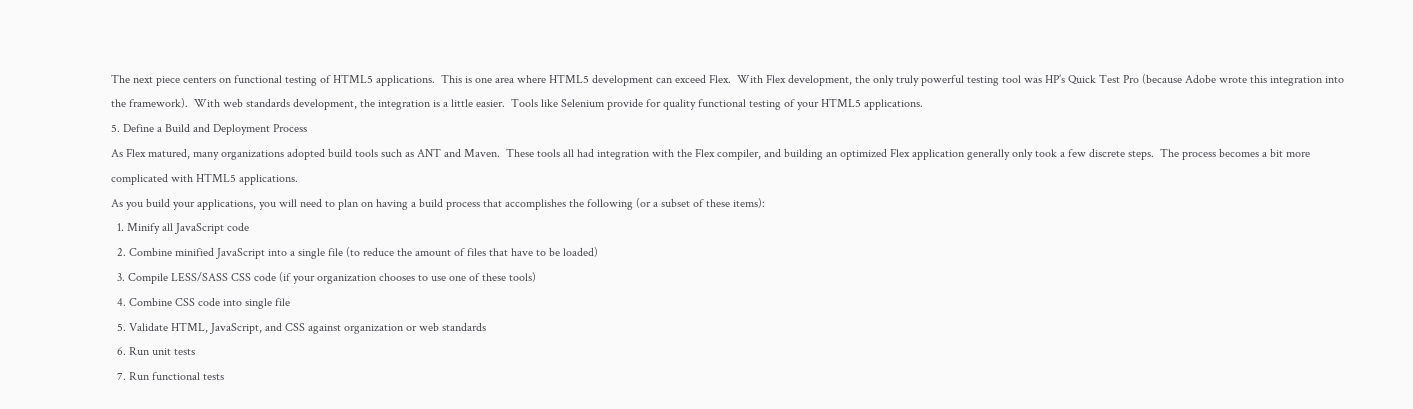The next piece centers on functional testing of HTML5 applications.  This is one area where HTML5 development can exceed Flex.  With Flex development, the only truly powerful testing tool was HP’s Quick Test Pro (because Adobe wrote this integration into the framework).  With web standards development, the integration is a little easier.  Tools like Selenium provide for quality functional testing of your HTML5 applications.
5. Define a Build and Deployment Process
As Flex matured, many organizations adopted build tools such as ANT and Maven.  These tools all had integration with the Flex compiler, and building an optimized Flex application generally only took a few discrete steps.  The process becomes a bit more complicated with HTML5 applications.
As you build your applications, you will need to plan on having a build process that accomplishes the following (or a subset of these items):
  1. Minify all JavaScript code
  2. Combine minified JavaScript into a single file (to reduce the amount of files that have to be loaded)
  3. Compile LESS/SASS CSS code (if your organization chooses to use one of these tools)
  4. Combine CSS code into single file
  5. Validate HTML, JavaScript, and CSS against organization or web standards
  6. Run unit tests
  7. Run functional tests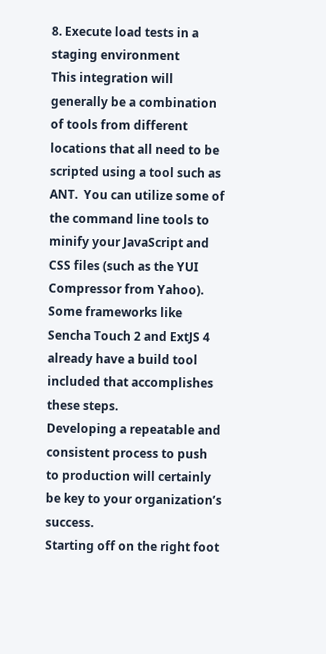8. Execute load tests in a staging environment
This integration will generally be a combination of tools from different locations that all need to be scripted using a tool such as ANT.  You can utilize some of the command line tools to minify your JavaScript and CSS files (such as the YUI Compressor from Yahoo).  Some frameworks like Sencha Touch 2 and ExtJS 4 already have a build tool included that accomplishes these steps.
Developing a repeatable and consistent process to push to production will certainly be key to your organization’s success.
Starting off on the right foot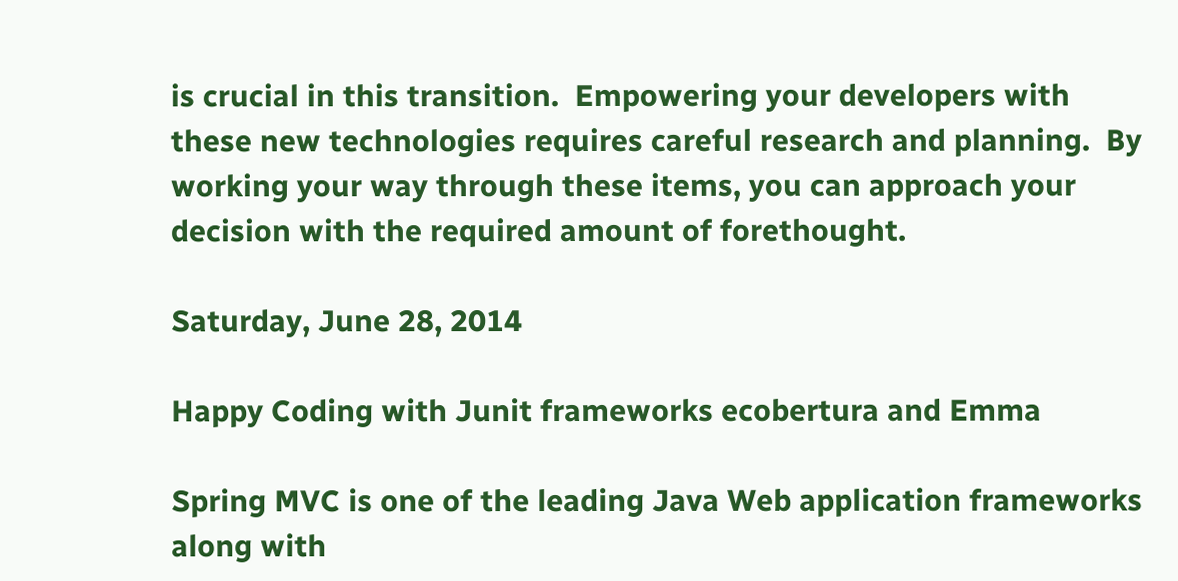is crucial in this transition.  Empowering your developers with these new technologies requires careful research and planning.  By working your way through these items, you can approach your decision with the required amount of forethought.

Saturday, June 28, 2014

Happy Coding with Junit frameworks ecobertura and Emma

Spring MVC is one of the leading Java Web application frameworks along with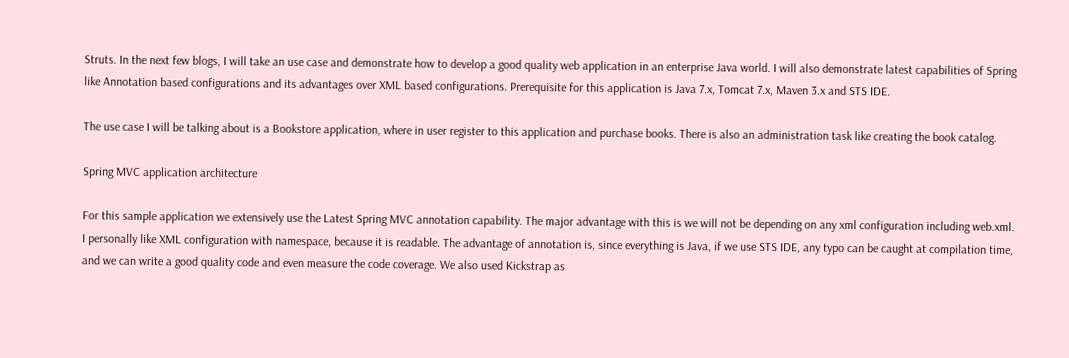Struts. In the next few blogs, I will take an use case and demonstrate how to develop a good quality web application in an enterprise Java world. I will also demonstrate latest capabilities of Spring like Annotation based configurations and its advantages over XML based configurations. Prerequisite for this application is Java 7.x, Tomcat 7.x, Maven 3.x and STS IDE.

The use case I will be talking about is a Bookstore application, where in user register to this application and purchase books. There is also an administration task like creating the book catalog.

Spring MVC application architecture

For this sample application we extensively use the Latest Spring MVC annotation capability. The major advantage with this is we will not be depending on any xml configuration including web.xml. I personally like XML configuration with namespace, because it is readable. The advantage of annotation is, since everything is Java, if we use STS IDE, any typo can be caught at compilation time, and we can write a good quality code and even measure the code coverage. We also used Kickstrap as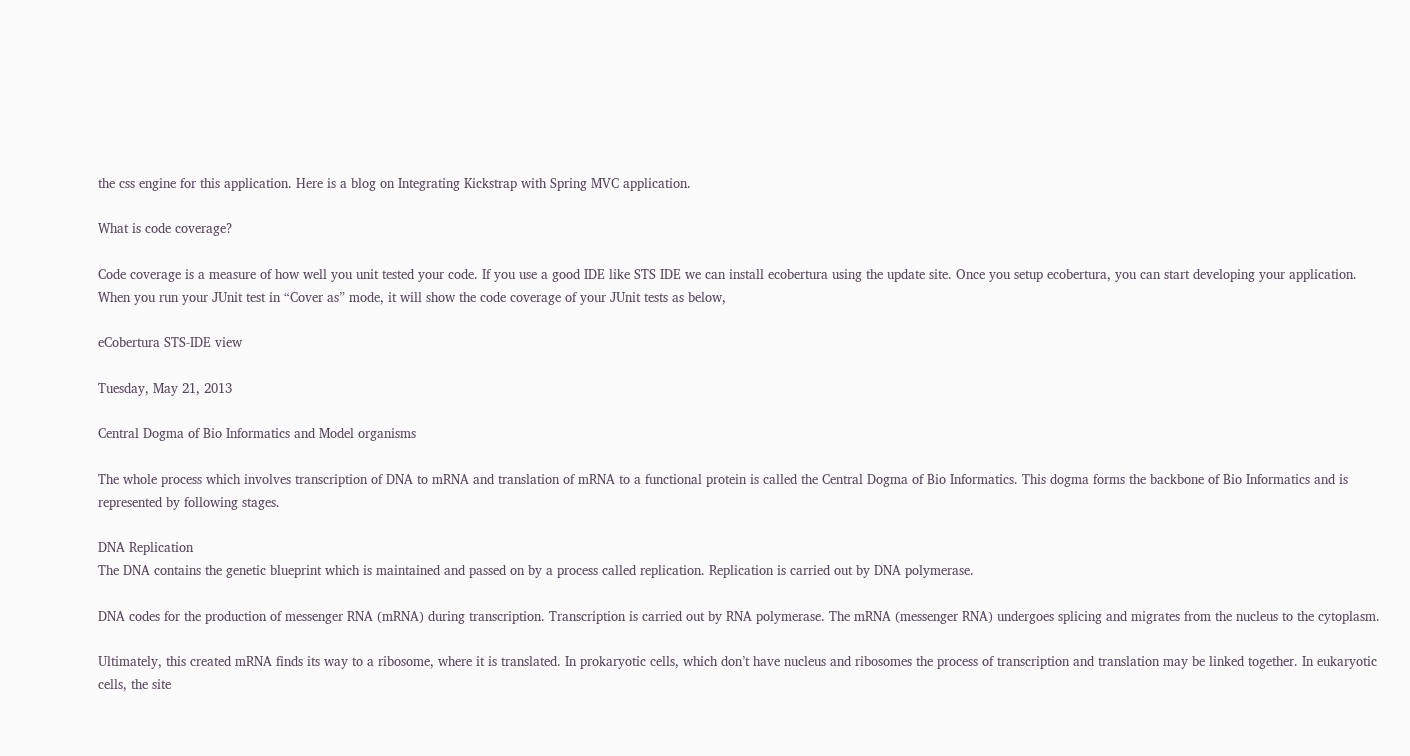the css engine for this application. Here is a blog on Integrating Kickstrap with Spring MVC application.

What is code coverage?

Code coverage is a measure of how well you unit tested your code. If you use a good IDE like STS IDE we can install ecobertura using the update site. Once you setup ecobertura, you can start developing your application. When you run your JUnit test in “Cover as” mode, it will show the code coverage of your JUnit tests as below,

eCobertura STS-IDE view

Tuesday, May 21, 2013

Central Dogma of Bio Informatics and Model organisms

The whole process which involves transcription of DNA to mRNA and translation of mRNA to a functional protein is called the Central Dogma of Bio Informatics. This dogma forms the backbone of Bio Informatics and is represented by following stages.

DNA Replication
The DNA contains the genetic blueprint which is maintained and passed on by a process called replication. Replication is carried out by DNA polymerase.

DNA codes for the production of messenger RNA (mRNA) during transcription. Transcription is carried out by RNA polymerase. The mRNA (messenger RNA) undergoes splicing and migrates from the nucleus to the cytoplasm.

Ultimately, this created mRNA finds its way to a ribosome, where it is translated. In prokaryotic cells, which don’t have nucleus and ribosomes the process of transcription and translation may be linked together. In eukaryotic cells, the site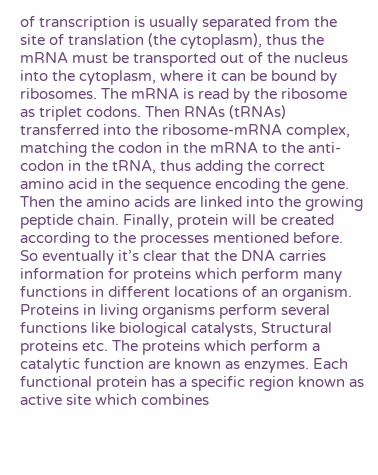of transcription is usually separated from the site of translation (the cytoplasm), thus the mRNA must be transported out of the nucleus into the cytoplasm, where it can be bound by ribosomes. The mRNA is read by the ribosome as triplet codons. Then RNAs (tRNAs) transferred into the ribosome-mRNA complex, matching the codon in the mRNA to the anti-codon in the tRNA, thus adding the correct amino acid in the sequence encoding the gene. Then the amino acids are linked into the growing peptide chain. Finally, protein will be created according to the processes mentioned before.
So eventually it’s clear that the DNA carries information for proteins which perform many functions in different locations of an organism. Proteins in living organisms perform several functions like biological catalysts, Structural proteins etc. The proteins which perform a catalytic function are known as enzymes. Each functional protein has a specific region known as active site which combines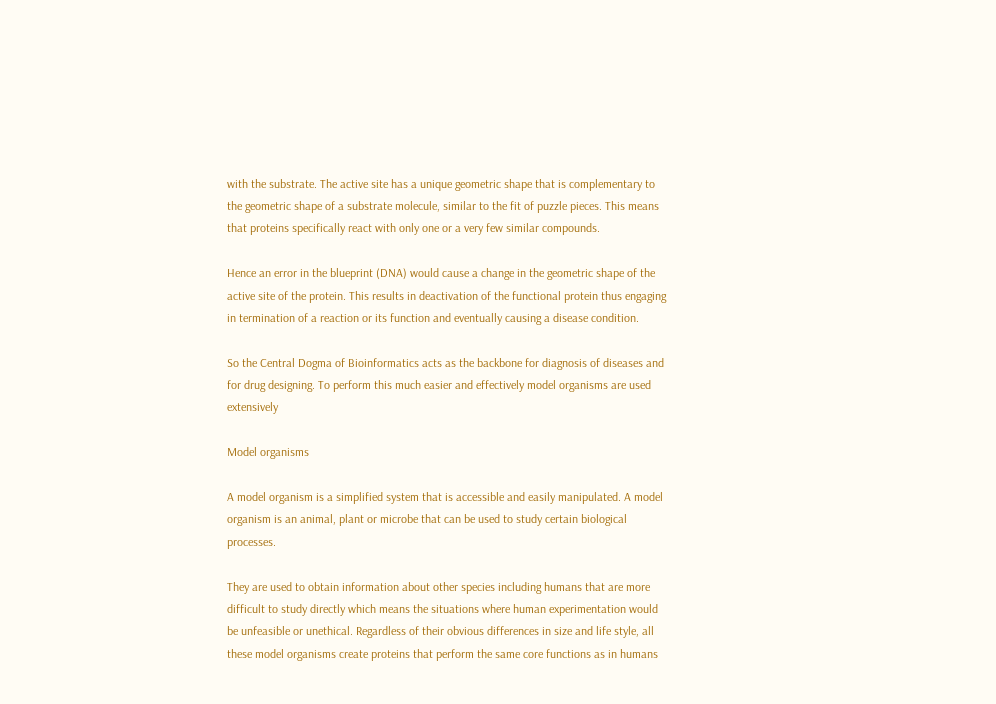with the substrate. The active site has a unique geometric shape that is complementary to the geometric shape of a substrate molecule, similar to the fit of puzzle pieces. This means that proteins specifically react with only one or a very few similar compounds.

Hence an error in the blueprint (DNA) would cause a change in the geometric shape of the active site of the protein. This results in deactivation of the functional protein thus engaging in termination of a reaction or its function and eventually causing a disease condition.

So the Central Dogma of Bioinformatics acts as the backbone for diagnosis of diseases and for drug designing. To perform this much easier and effectively model organisms are used extensively

Model organisms

A model organism is a simplified system that is accessible and easily manipulated. A model organism is an animal, plant or microbe that can be used to study certain biological processes.

They are used to obtain information about other species including humans that are more difficult to study directly which means the situations where human experimentation would be unfeasible or unethical. Regardless of their obvious differences in size and life style, all these model organisms create proteins that perform the same core functions as in humans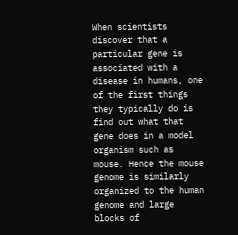When scientists discover that a particular gene is associated with a disease in humans, one of the first things they typically do is find out what that gene does in a model organism such as mouse. Hence the mouse genome is similarly organized to the human genome and large blocks of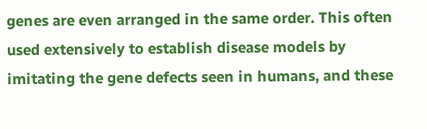genes are even arranged in the same order. This often used extensively to establish disease models by imitating the gene defects seen in humans, and these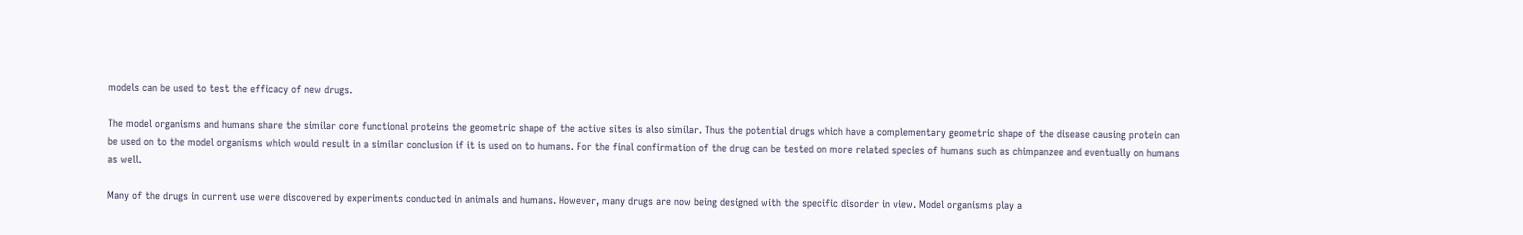models can be used to test the efficacy of new drugs.

The model organisms and humans share the similar core functional proteins the geometric shape of the active sites is also similar. Thus the potential drugs which have a complementary geometric shape of the disease causing protein can be used on to the model organisms which would result in a similar conclusion if it is used on to humans. For the final confirmation of the drug can be tested on more related species of humans such as chimpanzee and eventually on humans as well.

Many of the drugs in current use were discovered by experiments conducted in animals and humans. However, many drugs are now being designed with the specific disorder in view. Model organisms play a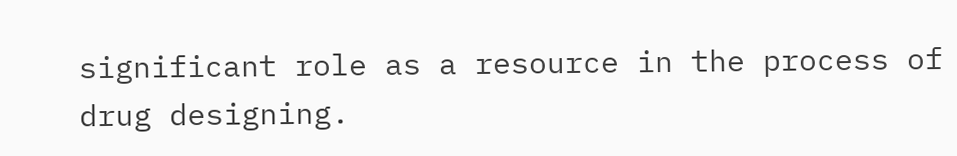significant role as a resource in the process of drug designing.